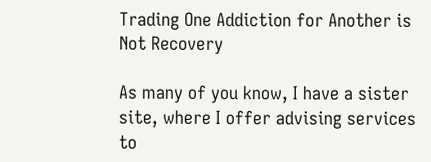Trading One Addiction for Another is Not Recovery

As many of you know, I have a sister site, where I offer advising services to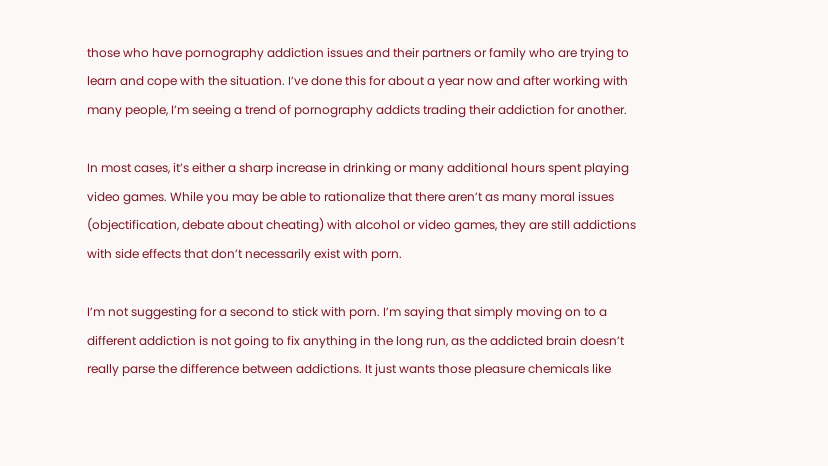those who have pornography addiction issues and their partners or family who are trying to learn and cope with the situation. I’ve done this for about a year now and after working with many people, I’m seeing a trend of pornography addicts trading their addiction for another.

In most cases, it’s either a sharp increase in drinking or many additional hours spent playing video games. While you may be able to rationalize that there aren’t as many moral issues (objectification, debate about cheating) with alcohol or video games, they are still addictions with side effects that don’t necessarily exist with porn.

I’m not suggesting for a second to stick with porn. I’m saying that simply moving on to a different addiction is not going to fix anything in the long run, as the addicted brain doesn’t really parse the difference between addictions. It just wants those pleasure chemicals like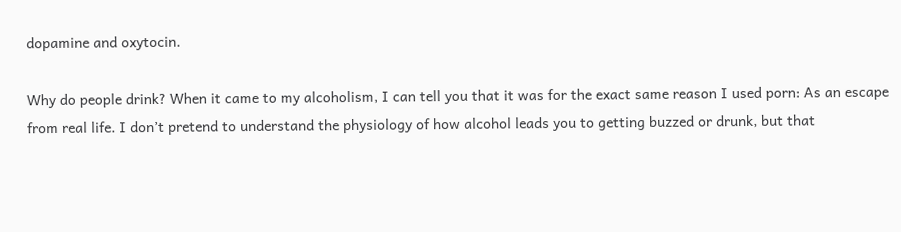dopamine and oxytocin.

Why do people drink? When it came to my alcoholism, I can tell you that it was for the exact same reason I used porn: As an escape from real life. I don’t pretend to understand the physiology of how alcohol leads you to getting buzzed or drunk, but that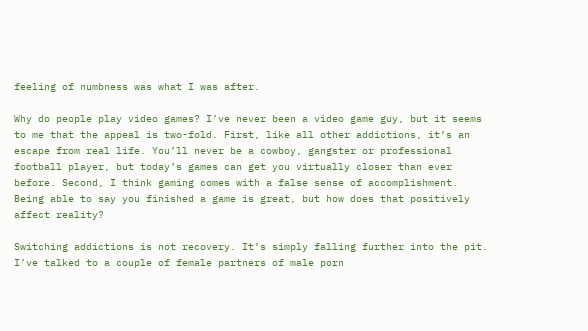feeling of numbness was what I was after.

Why do people play video games? I’ve never been a video game guy, but it seems to me that the appeal is two-fold. First, like all other addictions, it’s an escape from real life. You’ll never be a cowboy, gangster or professional football player, but today’s games can get you virtually closer than ever before. Second, I think gaming comes with a false sense of accomplishment. Being able to say you finished a game is great, but how does that positively affect reality?

Switching addictions is not recovery. It’s simply falling further into the pit. I’ve talked to a couple of female partners of male porn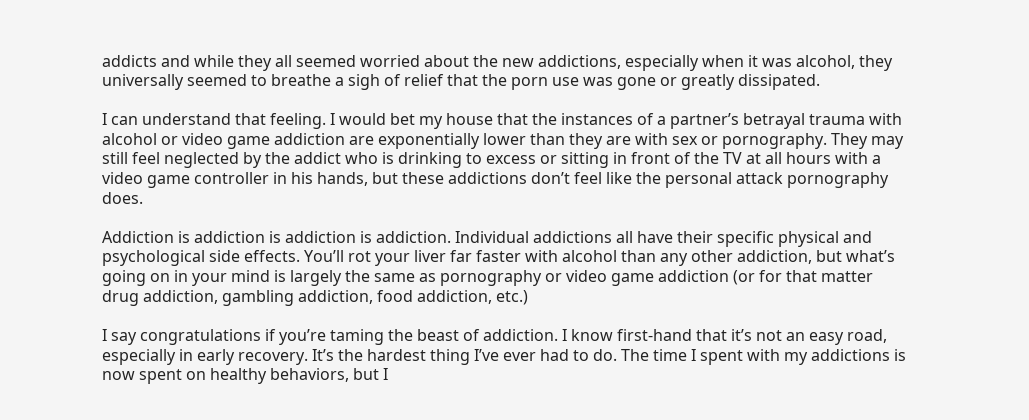addicts and while they all seemed worried about the new addictions, especially when it was alcohol, they universally seemed to breathe a sigh of relief that the porn use was gone or greatly dissipated.

I can understand that feeling. I would bet my house that the instances of a partner’s betrayal trauma with alcohol or video game addiction are exponentially lower than they are with sex or pornography. They may still feel neglected by the addict who is drinking to excess or sitting in front of the TV at all hours with a video game controller in his hands, but these addictions don’t feel like the personal attack pornography does.

Addiction is addiction is addiction is addiction. Individual addictions all have their specific physical and psychological side effects. You’ll rot your liver far faster with alcohol than any other addiction, but what’s going on in your mind is largely the same as pornography or video game addiction (or for that matter drug addiction, gambling addiction, food addiction, etc.)

I say congratulations if you’re taming the beast of addiction. I know first-hand that it’s not an easy road, especially in early recovery. It’s the hardest thing I’ve ever had to do. The time I spent with my addictions is now spent on healthy behaviors, but I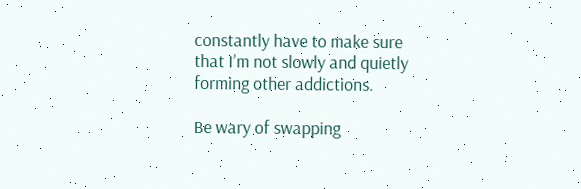constantly have to make sure that I’m not slowly and quietly forming other addictions.

Be wary of swapping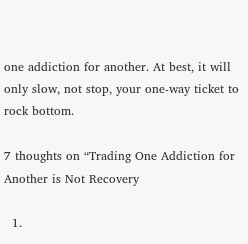one addiction for another. At best, it will only slow, not stop, your one-way ticket to rock bottom.

7 thoughts on “Trading One Addiction for Another is Not Recovery

  1.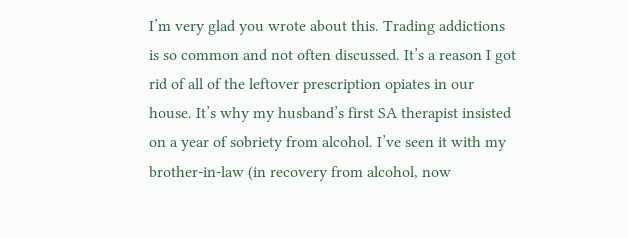I’m very glad you wrote about this. Trading addictions is so common and not often discussed. It’s a reason I got rid of all of the leftover prescription opiates in our house. It’s why my husband’s first SA therapist insisted on a year of sobriety from alcohol. I’ve seen it with my brother-in-law (in recovery from alcohol, now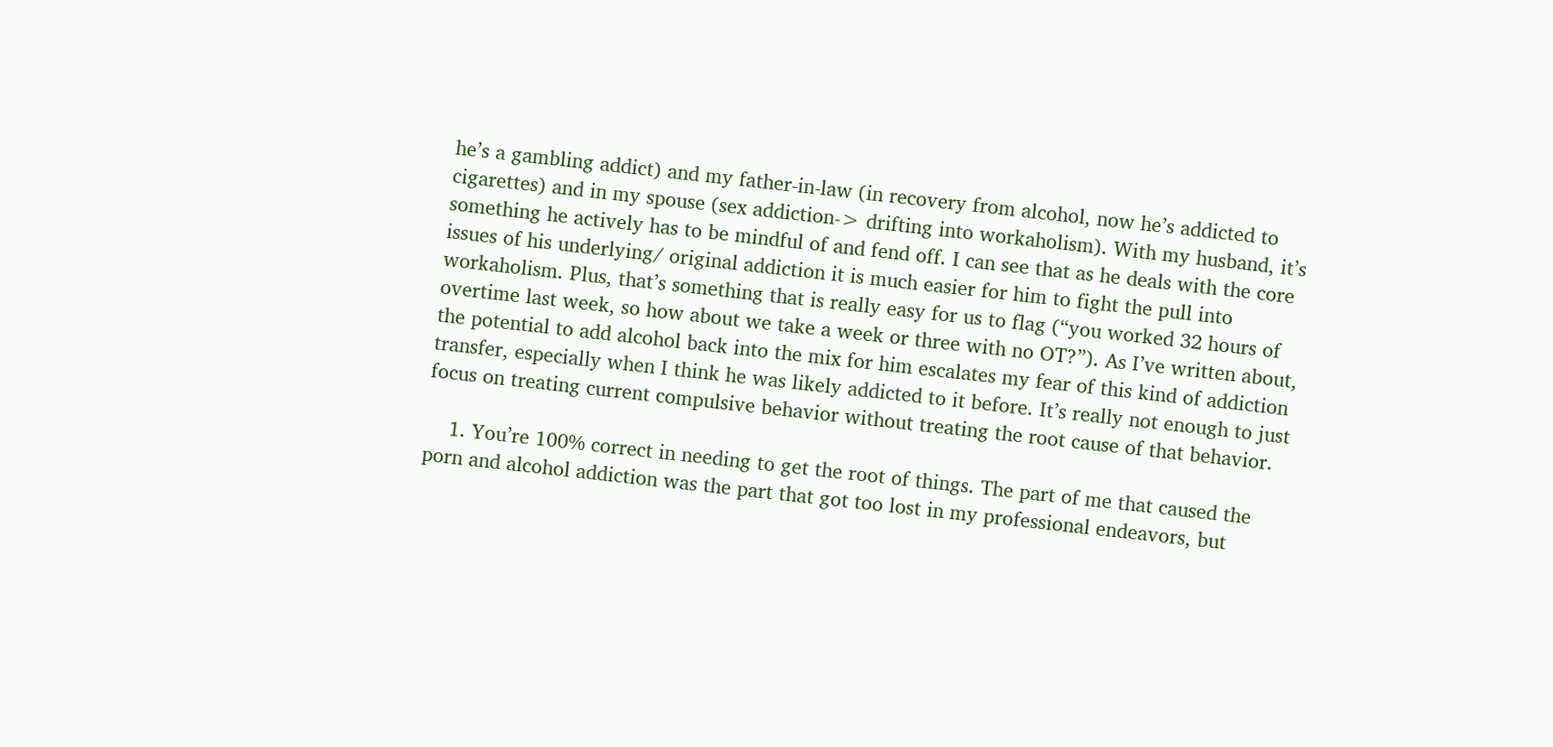he’s a gambling addict) and my father-in-law (in recovery from alcohol, now he’s addicted to cigarettes) and in my spouse (sex addiction-> drifting into workaholism). With my husband, it’s something he actively has to be mindful of and fend off. I can see that as he deals with the core issues of his underlying/ original addiction it is much easier for him to fight the pull into workaholism. Plus, that’s something that is really easy for us to flag (“you worked 32 hours of overtime last week, so how about we take a week or three with no OT?”). As I’ve written about, the potential to add alcohol back into the mix for him escalates my fear of this kind of addiction transfer, especially when I think he was likely addicted to it before. It’s really not enough to just focus on treating current compulsive behavior without treating the root cause of that behavior.

    1. You’re 100% correct in needing to get the root of things. The part of me that caused the porn and alcohol addiction was the part that got too lost in my professional endeavors, but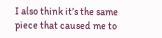I also think it’s the same piece that caused me to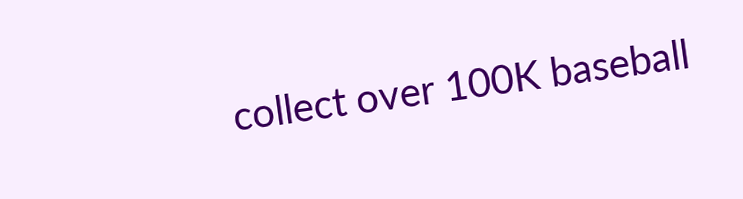collect over 100K baseball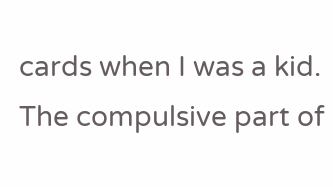cards when I was a kid. The compulsive part of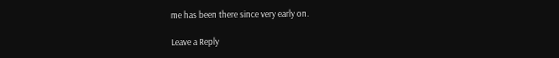me has been there since very early on.

Leave a Reply